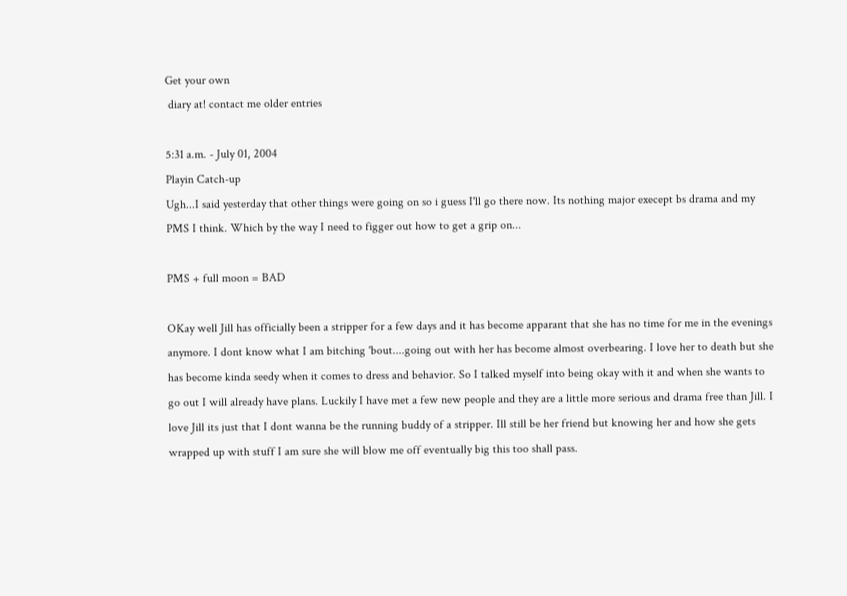Get your own
 diary at! contact me older entries

5:31 a.m. - July 01, 2004
Playin Catch-up
Ugh...I said yesterday that other things were going on so i guess I'll go there now. Its nothing major execept bs drama and my PMS I think. Which by the way I need to figger out how to get a grip on...

PMS + full moon = BAD

OKay well Jill has officially been a stripper for a few days and it has become apparant that she has no time for me in the evenings anymore. I dont know what I am bitching 'bout....going out with her has become almost overbearing. I love her to death but she has become kinda seedy when it comes to dress and behavior. So I talked myself into being okay with it and when she wants to go out I will already have plans. Luckily I have met a few new people and they are a little more serious and drama free than Jill. I love Jill its just that I dont wanna be the running buddy of a stripper. Ill still be her friend but knowing her and how she gets wrapped up with stuff I am sure she will blow me off eventually big this too shall pass.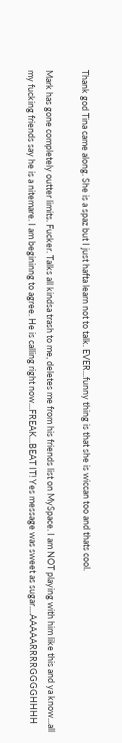Thank god Tina came along. She is a spaz but I just hafta learn not to talk. EVER...funny thing is that she is wiccan too and thats cool.

Mark has gone completely outter limits. Fucker. Talks all kindsa trash to me, deletes me from his friends list on MySpace. I am NOT playing with him like this and ya know...all my fucking friends say he is a nitemare. I am begininng to agree. He is calling right now...FREAK...BEAT IT! Yes message was sweet as sugar....AAAAARRRRGGGGHHHH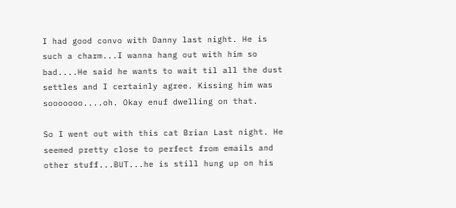I had good convo with Danny last night. He is such a charm...I wanna hang out with him so bad....He said he wants to wait til all the dust settles and I certainly agree. Kissing him was sooooooo....oh. Okay enuf dwelling on that.

So I went out with this cat Brian Last night. He seemed pretty close to perfect from emails and other stuff...BUT...he is still hung up on his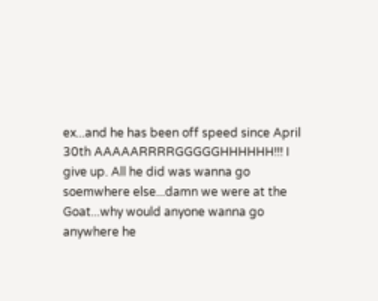ex...and he has been off speed since April 30th AAAAARRRRGGGGGHHHHHH!!! I give up. All he did was wanna go soemwhere else...damn we were at the Goat...why would anyone wanna go anywhere he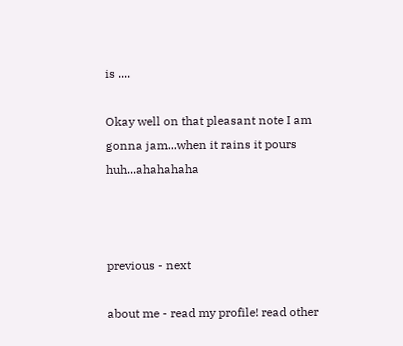is ....

Okay well on that pleasant note I am gonna jam...when it rains it pours huh...ahahahaha



previous - next

about me - read my profile! read other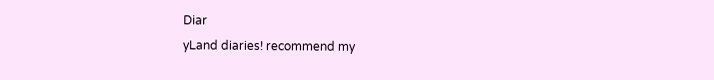Diar
yLand diaries! recommend my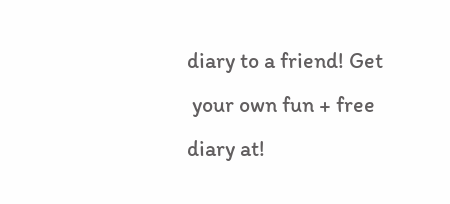diary to a friend! Get
 your own fun + free diary at!